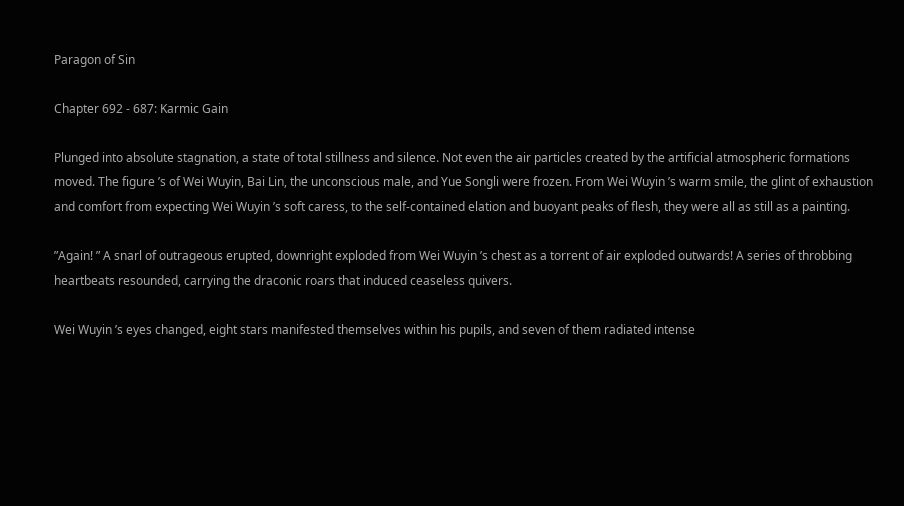Paragon of Sin

Chapter 692 - 687: Karmic Gain

Plunged into absolute stagnation, a state of total stillness and silence. Not even the air particles created by the artificial atmospheric formations moved. The figure ’s of Wei Wuyin, Bai Lin, the unconscious male, and Yue Songli were frozen. From Wei Wuyin ’s warm smile, the glint of exhaustion and comfort from expecting Wei Wuyin ’s soft caress, to the self-contained elation and buoyant peaks of flesh, they were all as still as a painting.

”Again! ” A snarl of outrageous erupted, downright exploded from Wei Wuyin ’s chest as a torrent of air exploded outwards! A series of throbbing heartbeats resounded, carrying the draconic roars that induced ceaseless quivers.

Wei Wuyin ’s eyes changed, eight stars manifested themselves within his pupils, and seven of them radiated intense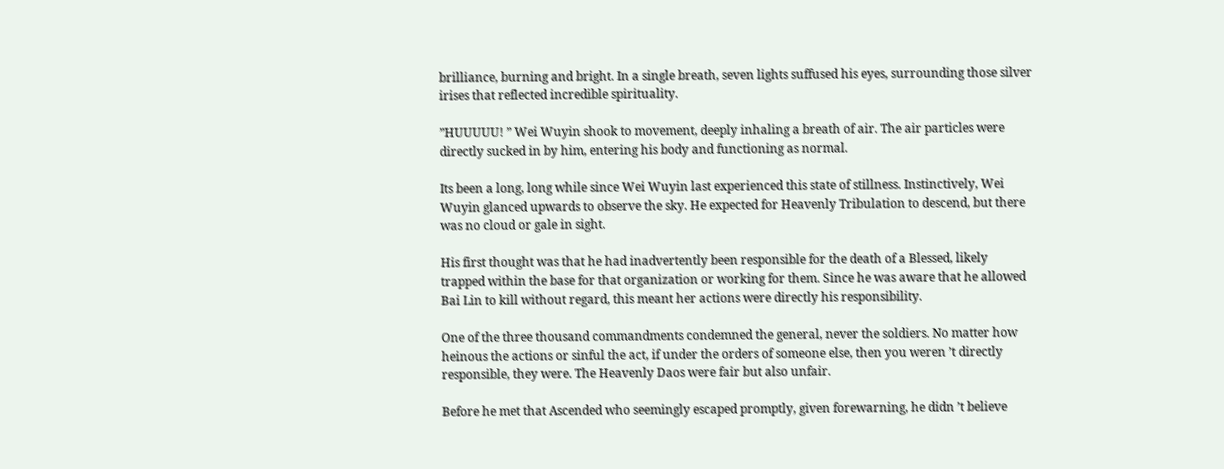brilliance, burning and bright. In a single breath, seven lights suffused his eyes, surrounding those silver irises that reflected incredible spirituality.

”HUUUUU! ” Wei Wuyin shook to movement, deeply inhaling a breath of air. The air particles were directly sucked in by him, entering his body and functioning as normal.

Its been a long, long while since Wei Wuyin last experienced this state of stillness. Instinctively, Wei Wuyin glanced upwards to observe the sky. He expected for Heavenly Tribulation to descend, but there was no cloud or gale in sight.

His first thought was that he had inadvertently been responsible for the death of a Blessed, likely trapped within the base for that organization or working for them. Since he was aware that he allowed Bai Lin to kill without regard, this meant her actions were directly his responsibility.

One of the three thousand commandments condemned the general, never the soldiers. No matter how heinous the actions or sinful the act, if under the orders of someone else, then you weren ’t directly responsible, they were. The Heavenly Daos were fair but also unfair.

Before he met that Ascended who seemingly escaped promptly, given forewarning, he didn ’t believe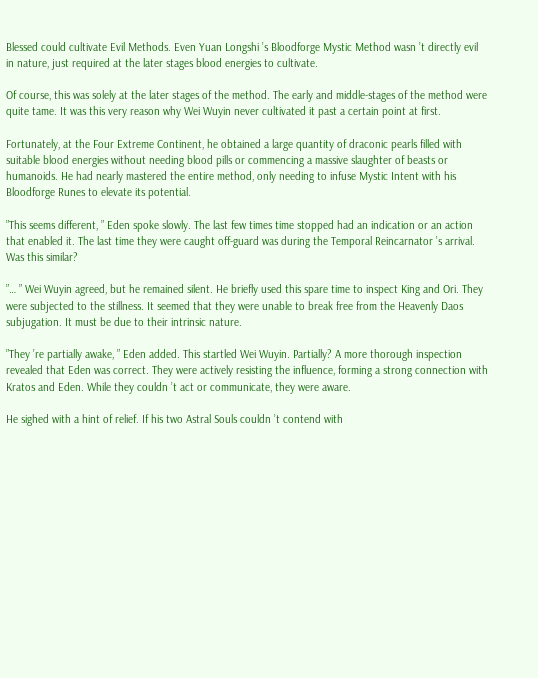Blessed could cultivate Evil Methods. Even Yuan Longshi ’s Bloodforge Mystic Method wasn ’t directly evil in nature, just required at the later stages blood energies to cultivate.

Of course, this was solely at the later stages of the method. The early and middle-stages of the method were quite tame. It was this very reason why Wei Wuyin never cultivated it past a certain point at first.

Fortunately, at the Four Extreme Continent, he obtained a large quantity of draconic pearls filled with suitable blood energies without needing blood pills or commencing a massive slaughter of beasts or humanoids. He had nearly mastered the entire method, only needing to infuse Mystic Intent with his Bloodforge Runes to elevate its potential.

”This seems different, ” Eden spoke slowly. The last few times time stopped had an indication or an action that enabled it. The last time they were caught off-guard was during the Temporal Reincarnator ’s arrival. Was this similar?

”… ” Wei Wuyin agreed, but he remained silent. He briefly used this spare time to inspect King and Ori. They were subjected to the stillness. It seemed that they were unable to break free from the Heavenly Daos subjugation. It must be due to their intrinsic nature.

”They ’re partially awake, ” Eden added. This startled Wei Wuyin. Partially? A more thorough inspection revealed that Eden was correct. They were actively resisting the influence, forming a strong connection with Kratos and Eden. While they couldn ’t act or communicate, they were aware.

He sighed with a hint of relief. If his two Astral Souls couldn ’t contend with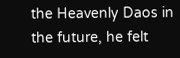the Heavenly Daos in the future, he felt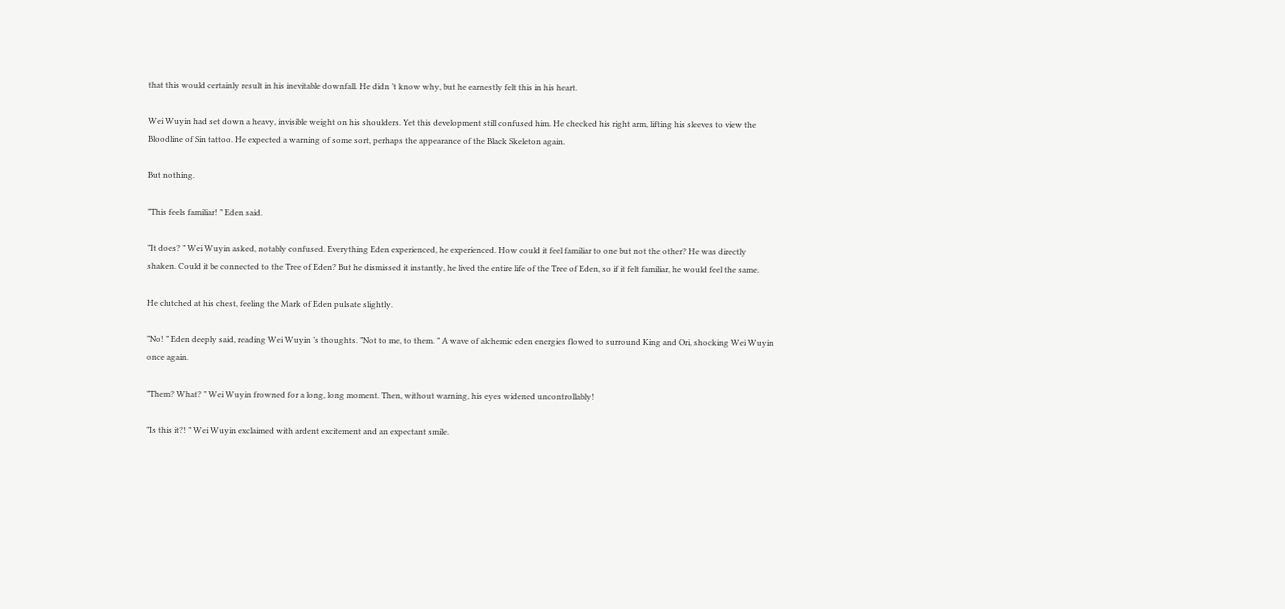that this would certainly result in his inevitable downfall. He didn ’t know why, but he earnestly felt this in his heart.

Wei Wuyin had set down a heavy, invisible weight on his shoulders. Yet this development still confused him. He checked his right arm, lifting his sleeves to view the Bloodline of Sin tattoo. He expected a warning of some sort, perhaps the appearance of the Black Skeleton again.

But nothing.

”This feels familiar! ” Eden said.

”It does? ” Wei Wuyin asked, notably confused. Everything Eden experienced, he experienced. How could it feel familiar to one but not the other? He was directly shaken. Could it be connected to the Tree of Eden? But he dismissed it instantly, he lived the entire life of the Tree of Eden, so if it felt familiar, he would feel the same.

He clutched at his chest, feeling the Mark of Eden pulsate slightly.

”No! ” Eden deeply said, reading Wei Wuyin ’s thoughts. ”Not to me, to them. ” A wave of alchemic eden energies flowed to surround King and Ori, shocking Wei Wuyin once again.

”Them? What? ” Wei Wuyin frowned for a long, long moment. Then, without warning, his eyes widened uncontrollably!

”Is this it?! ” Wei Wuyin exclaimed with ardent excitement and an expectant smile.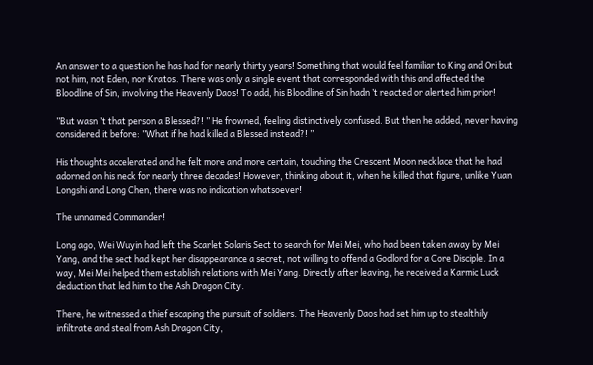An answer to a question he has had for nearly thirty years! Something that would feel familiar to King and Ori but not him, not Eden, nor Kratos. There was only a single event that corresponded with this and affected the Bloodline of Sin, involving the Heavenly Daos! To add, his Bloodline of Sin hadn ’t reacted or alerted him prior!

”But wasn ’t that person a Blessed?! ” He frowned, feeling distinctively confused. But then he added, never having considered it before: ”What if he had killed a Blessed instead?! ”

His thoughts accelerated and he felt more and more certain, touching the Crescent Moon necklace that he had adorned on his neck for nearly three decades! However, thinking about it, when he killed that figure, unlike Yuan Longshi and Long Chen, there was no indication whatsoever!

The unnamed Commander!

Long ago, Wei Wuyin had left the Scarlet Solaris Sect to search for Mei Mei, who had been taken away by Mei Yang, and the sect had kept her disappearance a secret, not willing to offend a Godlord for a Core Disciple. In a way, Mei Mei helped them establish relations with Mei Yang. Directly after leaving, he received a Karmic Luck deduction that led him to the Ash Dragon City.

There, he witnessed a thief escaping the pursuit of soldiers. The Heavenly Daos had set him up to stealthily infiltrate and steal from Ash Dragon City,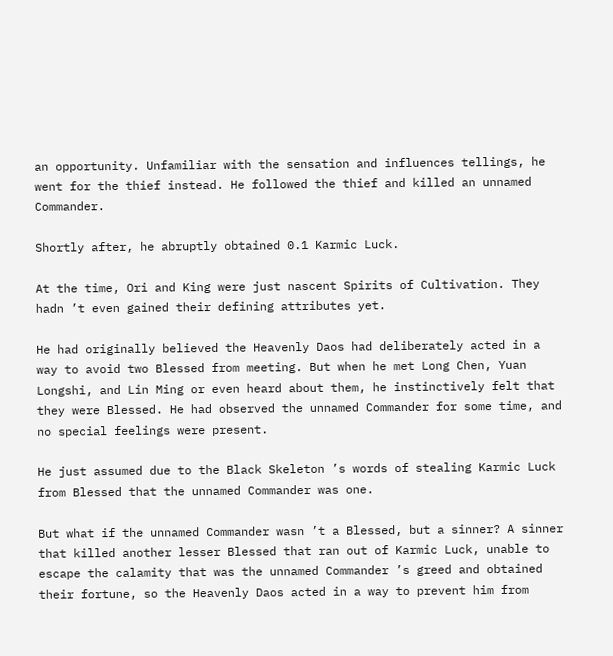an opportunity. Unfamiliar with the sensation and influences tellings, he went for the thief instead. He followed the thief and killed an unnamed Commander.

Shortly after, he abruptly obtained 0.1 Karmic Luck.

At the time, Ori and King were just nascent Spirits of Cultivation. They hadn ’t even gained their defining attributes yet.

He had originally believed the Heavenly Daos had deliberately acted in a way to avoid two Blessed from meeting. But when he met Long Chen, Yuan Longshi, and Lin Ming or even heard about them, he instinctively felt that they were Blessed. He had observed the unnamed Commander for some time, and no special feelings were present.

He just assumed due to the Black Skeleton ’s words of stealing Karmic Luck from Blessed that the unnamed Commander was one.

But what if the unnamed Commander wasn ’t a Blessed, but a sinner? A sinner that killed another lesser Blessed that ran out of Karmic Luck, unable to escape the calamity that was the unnamed Commander ’s greed and obtained their fortune, so the Heavenly Daos acted in a way to prevent him from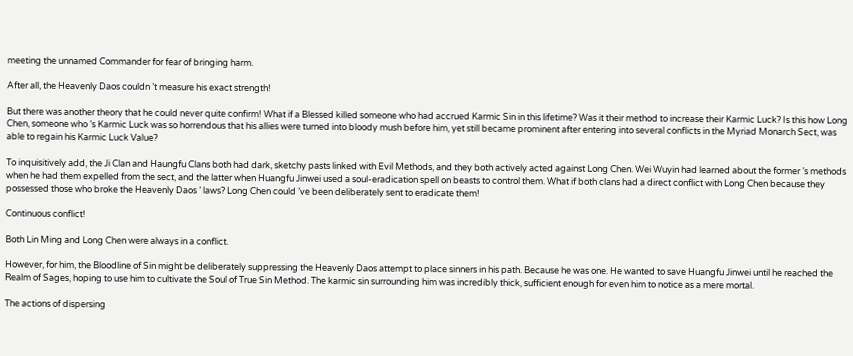meeting the unnamed Commander for fear of bringing harm.

After all, the Heavenly Daos couldn ’t measure his exact strength!

But there was another theory that he could never quite confirm! What if a Blessed killed someone who had accrued Karmic Sin in this lifetime? Was it their method to increase their Karmic Luck? Is this how Long Chen, someone who ’s Karmic Luck was so horrendous that his allies were turned into bloody mush before him, yet still became prominent after entering into several conflicts in the Myriad Monarch Sect, was able to regain his Karmic Luck Value?

To inquisitively add, the Ji Clan and Haungfu Clans both had dark, sketchy pasts linked with Evil Methods, and they both actively acted against Long Chen. Wei Wuyin had learned about the former ’s methods when he had them expelled from the sect, and the latter when Huangfu Jinwei used a soul-eradication spell on beasts to control them. What if both clans had a direct conflict with Long Chen because they possessed those who broke the Heavenly Daos ’ laws? Long Chen could ’ve been deliberately sent to eradicate them!

Continuous conflict!

Both Lin Ming and Long Chen were always in a conflict.

However, for him, the Bloodline of Sin might be deliberately suppressing the Heavenly Daos attempt to place sinners in his path. Because he was one. He wanted to save Huangfu Jinwei until he reached the Realm of Sages, hoping to use him to cultivate the Soul of True Sin Method. The karmic sin surrounding him was incredibly thick, sufficient enough for even him to notice as a mere mortal.

The actions of dispersing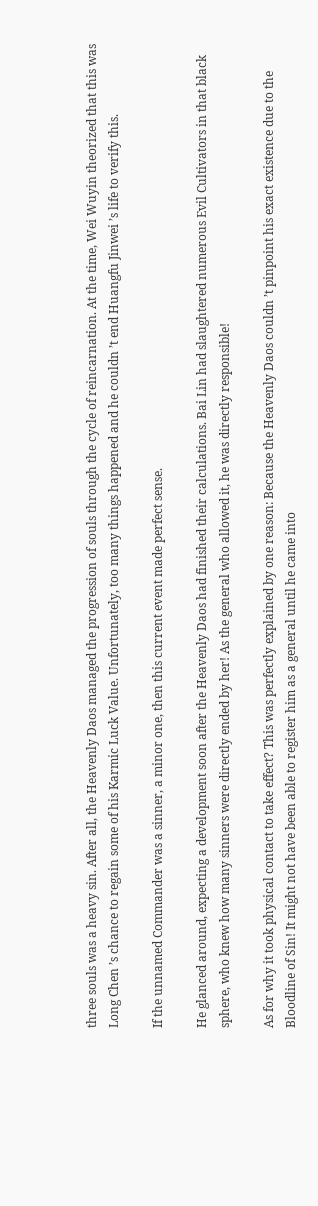three souls was a heavy sin. After all, the Heavenly Daos managed the progression of souls through the cycle of reincarnation. At the time, Wei Wuyin theorized that this was Long Chen ’s chance to regain some of his Karmic Luck Value. Unfortunately, too many things happened and he couldn ’t end Huangfu Jinwei ’s life to verify this.

If the unnamed Commander was a sinner, a minor one, then this current event made perfect sense.

He glanced around, expecting a development soon after the Heavenly Daos had finished their calculations. Bai Lin had slaughtered numerous Evil Cultivators in that black sphere, who knew how many sinners were directly ended by her! As the general who allowed it, he was directly responsible!

As for why it took physical contact to take effect? This was perfectly explained by one reason: Because the Heavenly Daos couldn ’t pinpoint his exact existence due to the Bloodline of Sin! It might not have been able to register him as a general until he came into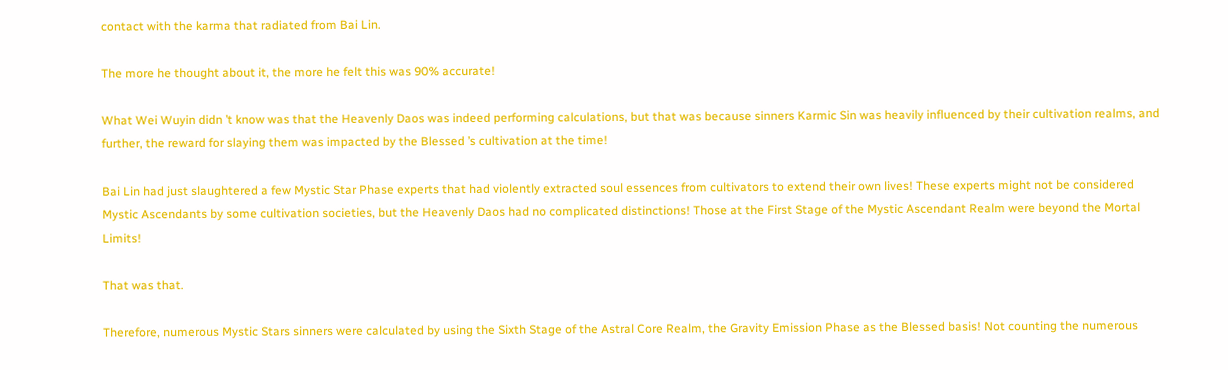contact with the karma that radiated from Bai Lin.

The more he thought about it, the more he felt this was 90% accurate!

What Wei Wuyin didn ’t know was that the Heavenly Daos was indeed performing calculations, but that was because sinners Karmic Sin was heavily influenced by their cultivation realms, and further, the reward for slaying them was impacted by the Blessed ’s cultivation at the time!

Bai Lin had just slaughtered a few Mystic Star Phase experts that had violently extracted soul essences from cultivators to extend their own lives! These experts might not be considered Mystic Ascendants by some cultivation societies, but the Heavenly Daos had no complicated distinctions! Those at the First Stage of the Mystic Ascendant Realm were beyond the Mortal Limits!

That was that.

Therefore, numerous Mystic Stars sinners were calculated by using the Sixth Stage of the Astral Core Realm, the Gravity Emission Phase as the Blessed basis! Not counting the numerous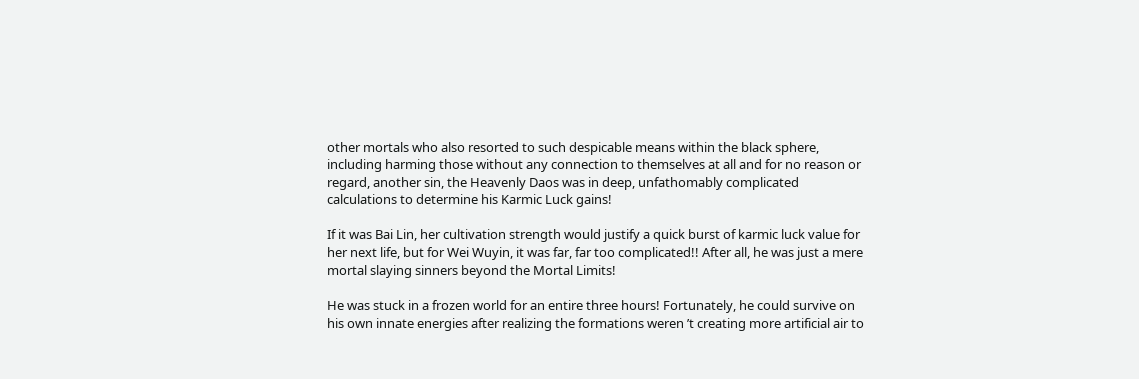other mortals who also resorted to such despicable means within the black sphere, including harming those without any connection to themselves at all and for no reason or regard, another sin, the Heavenly Daos was in deep, unfathomably complicated calculations to determine his Karmic Luck gains!

If it was Bai Lin, her cultivation strength would justify a quick burst of karmic luck value for her next life, but for Wei Wuyin, it was far, far too complicated!! After all, he was just a mere mortal slaying sinners beyond the Mortal Limits!

He was stuck in a frozen world for an entire three hours! Fortunately, he could survive on his own innate energies after realizing the formations weren ’t creating more artificial air to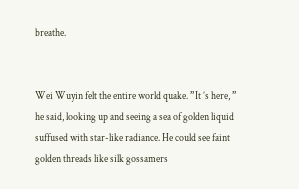breathe.


Wei Wuyin felt the entire world quake. ”It ’s here, ” he said, looking up and seeing a sea of golden liquid suffused with star-like radiance. He could see faint golden threads like silk gossamers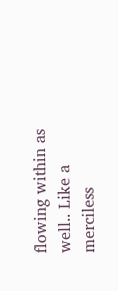flowing within as well.. Like a merciless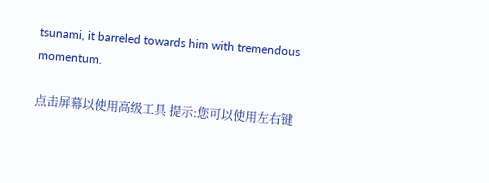tsunami, it barreled towards him with tremendous momentum.

点击屏幕以使用高级工具 提示:您可以使用左右键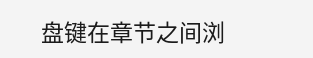盘键在章节之间浏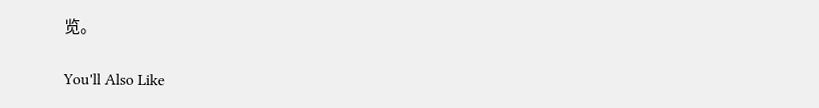览。

You'll Also Like